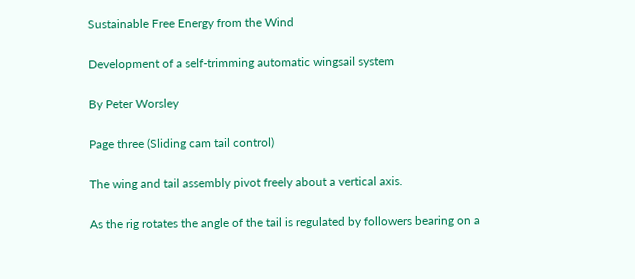Sustainable Free Energy from the Wind

Development of a self-trimming automatic wingsail system

By Peter Worsley

Page three (Sliding cam tail control)

The wing and tail assembly pivot freely about a vertical axis.

As the rig rotates the angle of the tail is regulated by followers bearing on a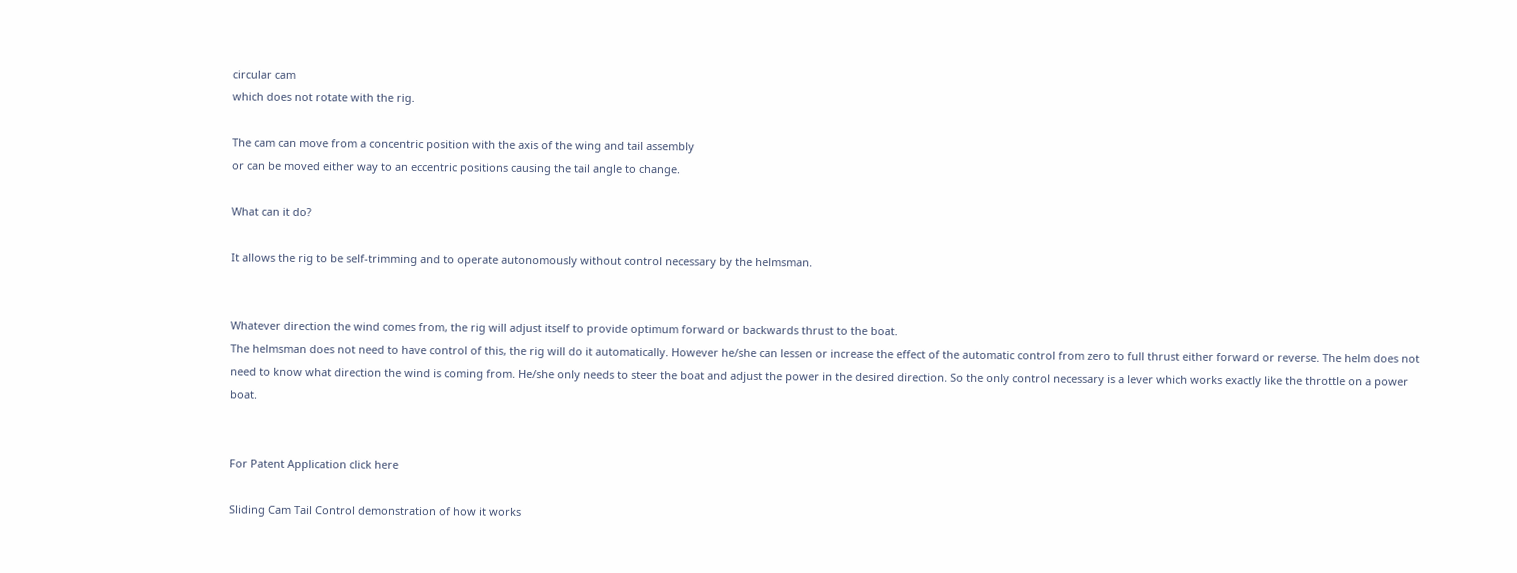circular cam
which does not rotate with the rig.

The cam can move from a concentric position with the axis of the wing and tail assembly
or can be moved either way to an eccentric positions causing the tail angle to change.

What can it do?

It allows the rig to be self-trimming and to operate autonomously without control necessary by the helmsman.


Whatever direction the wind comes from, the rig will adjust itself to provide optimum forward or backwards thrust to the boat.
The helmsman does not need to have control of this, the rig will do it automatically. However he/she can lessen or increase the effect of the automatic control from zero to full thrust either forward or reverse. The helm does not need to know what direction the wind is coming from. He/she only needs to steer the boat and adjust the power in the desired direction. So the only control necessary is a lever which works exactly like the throttle on a power boat.


For Patent Application click here

Sliding Cam Tail Control demonstration of how it works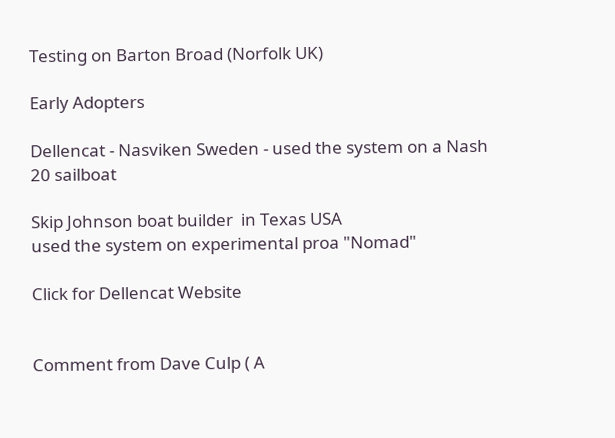Testing on Barton Broad (Norfolk UK)

Early Adopters

Dellencat - Nasviken Sweden - used the system on a Nash 20 sailboat

Skip Johnson boat builder  in Texas USA
used the system on experimental proa "Nomad"

Click for Dellencat Website


Comment from Dave Culp ( A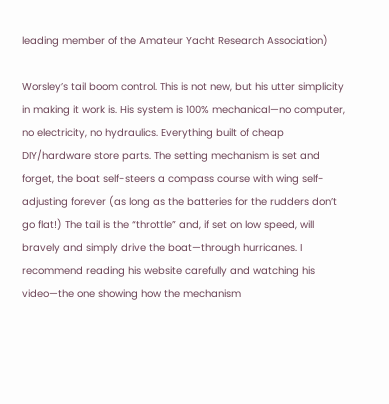leading member of the Amateur Yacht Research Association)

Worsley’s tail boom control. This is not new, but his utter simplicity in making it work is. His system is 100% mechanical—no computer, no electricity, no hydraulics. Everything built of cheap DIY/hardware store parts. The setting mechanism is set and forget, the boat self-steers a compass course with wing self-adjusting forever (as long as the batteries for the rudders don’t go flat!) The tail is the “throttle” and, if set on low speed, will bravely and simply drive the boat—through hurricanes. I recommend reading his website carefully and watching his video—the one showing how the mechanism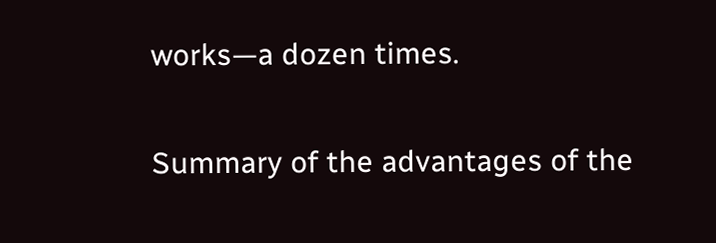works—a dozen times.

Summary of the advantages of the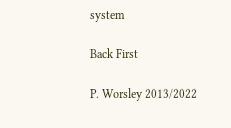system

Back First

P. Worsley 2013/2022